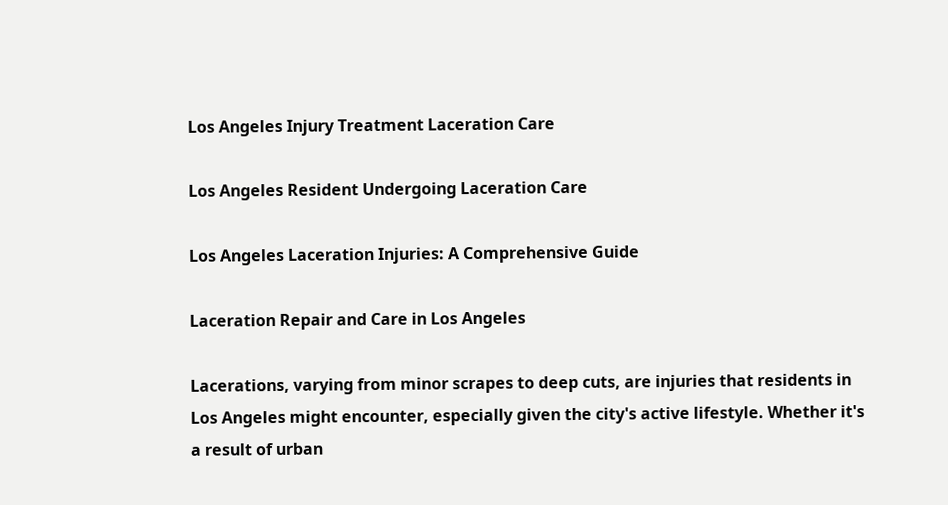Los Angeles Injury Treatment Laceration Care

Los Angeles Resident Undergoing Laceration Care

Los Angeles Laceration Injuries: A Comprehensive Guide

Laceration Repair and Care in Los Angeles

Lacerations, varying from minor scrapes to deep cuts, are injuries that residents in Los Angeles might encounter, especially given the city's active lifestyle. Whether it's a result of urban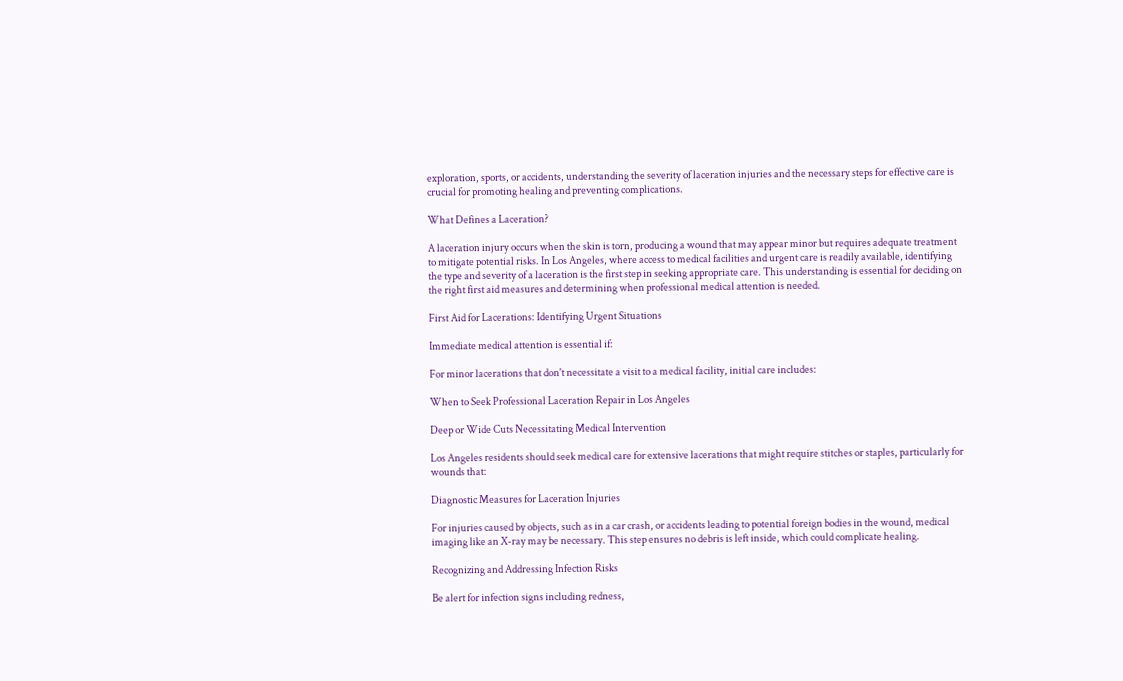exploration, sports, or accidents, understanding the severity of laceration injuries and the necessary steps for effective care is crucial for promoting healing and preventing complications.

What Defines a Laceration?

A laceration injury occurs when the skin is torn, producing a wound that may appear minor but requires adequate treatment to mitigate potential risks. In Los Angeles, where access to medical facilities and urgent care is readily available, identifying the type and severity of a laceration is the first step in seeking appropriate care. This understanding is essential for deciding on the right first aid measures and determining when professional medical attention is needed.

First Aid for Lacerations: Identifying Urgent Situations

Immediate medical attention is essential if:

For minor lacerations that don't necessitate a visit to a medical facility, initial care includes:

When to Seek Professional Laceration Repair in Los Angeles

Deep or Wide Cuts Necessitating Medical Intervention

Los Angeles residents should seek medical care for extensive lacerations that might require stitches or staples, particularly for wounds that:

Diagnostic Measures for Laceration Injuries

For injuries caused by objects, such as in a car crash, or accidents leading to potential foreign bodies in the wound, medical imaging like an X-ray may be necessary. This step ensures no debris is left inside, which could complicate healing.

Recognizing and Addressing Infection Risks

Be alert for infection signs including redness,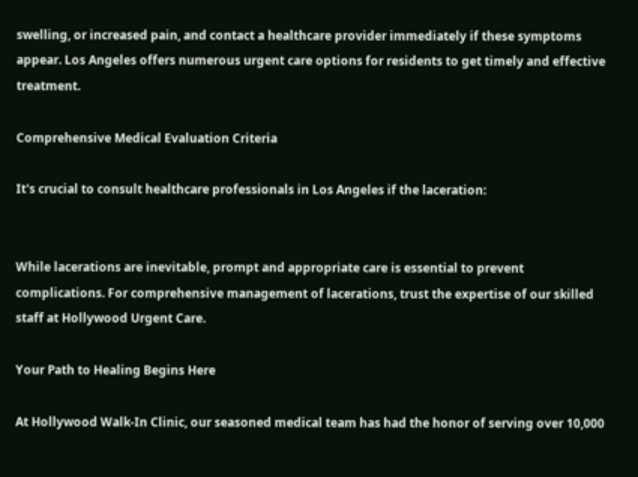swelling, or increased pain, and contact a healthcare provider immediately if these symptoms appear. Los Angeles offers numerous urgent care options for residents to get timely and effective treatment.

Comprehensive Medical Evaluation Criteria

It's crucial to consult healthcare professionals in Los Angeles if the laceration:


While lacerations are inevitable, prompt and appropriate care is essential to prevent complications. For comprehensive management of lacerations, trust the expertise of our skilled staff at Hollywood Urgent Care.

Your Path to Healing Begins Here

At Hollywood Walk-In Clinic, our seasoned medical team has had the honor of serving over 10,000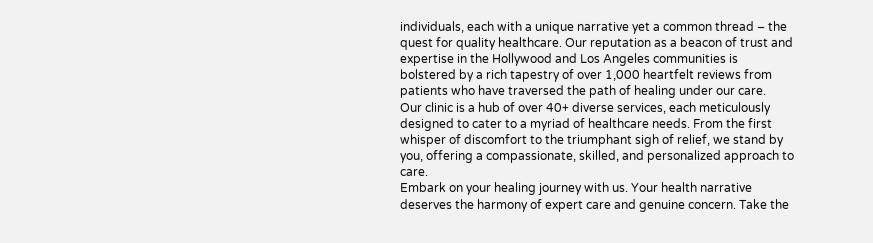individuals, each with a unique narrative yet a common thread – the quest for quality healthcare. Our reputation as a beacon of trust and expertise in the Hollywood and Los Angeles communities is bolstered by a rich tapestry of over 1,000 heartfelt reviews from patients who have traversed the path of healing under our care.
Our clinic is a hub of over 40+ diverse services, each meticulously designed to cater to a myriad of healthcare needs. From the first whisper of discomfort to the triumphant sigh of relief, we stand by you, offering a compassionate, skilled, and personalized approach to care.
Embark on your healing journey with us. Your health narrative deserves the harmony of expert care and genuine concern. Take the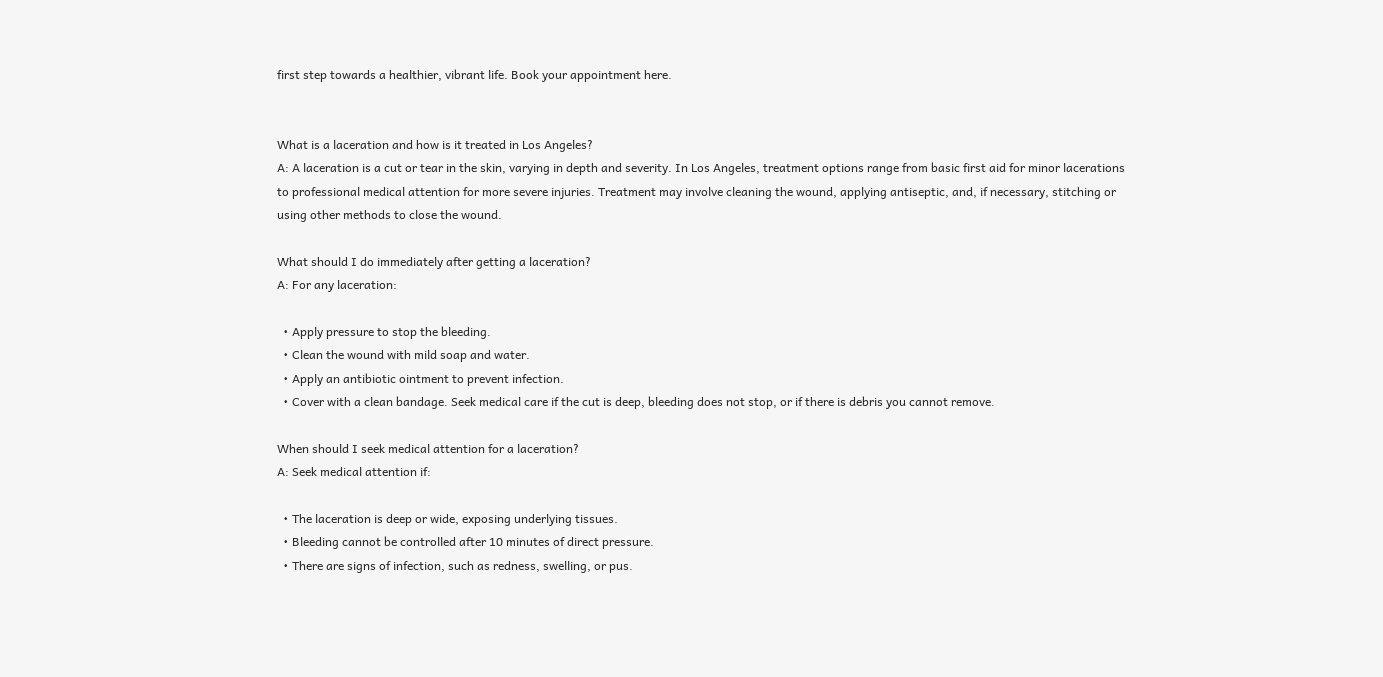first step towards a healthier, vibrant life. Book your appointment here.


What is a laceration and how is it treated in Los Angeles?
A: A laceration is a cut or tear in the skin, varying in depth and severity. In Los Angeles, treatment options range from basic first aid for minor lacerations to professional medical attention for more severe injuries. Treatment may involve cleaning the wound, applying antiseptic, and, if necessary, stitching or using other methods to close the wound.

What should I do immediately after getting a laceration?
A: For any laceration:

  • Apply pressure to stop the bleeding.
  • Clean the wound with mild soap and water.
  • Apply an antibiotic ointment to prevent infection.
  • Cover with a clean bandage. Seek medical care if the cut is deep, bleeding does not stop, or if there is debris you cannot remove.

When should I seek medical attention for a laceration?
A: Seek medical attention if:

  • The laceration is deep or wide, exposing underlying tissues.
  • Bleeding cannot be controlled after 10 minutes of direct pressure.
  • There are signs of infection, such as redness, swelling, or pus.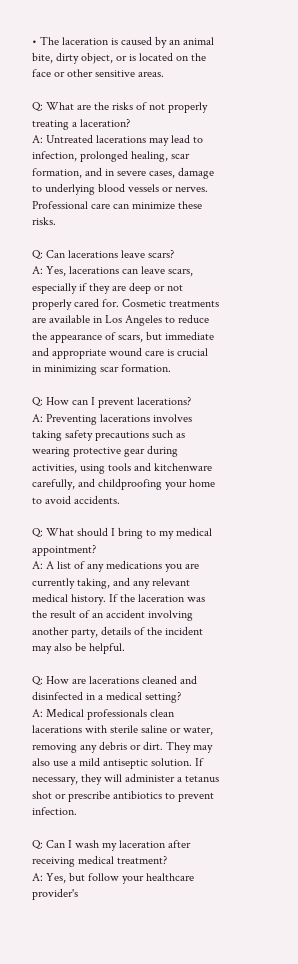• The laceration is caused by an animal bite, dirty object, or is located on the face or other sensitive areas.

Q: What are the risks of not properly treating a laceration?
A: Untreated lacerations may lead to infection, prolonged healing, scar formation, and in severe cases, damage to underlying blood vessels or nerves. Professional care can minimize these risks.

Q: Can lacerations leave scars?
A: Yes, lacerations can leave scars, especially if they are deep or not properly cared for. Cosmetic treatments are available in Los Angeles to reduce the appearance of scars, but immediate and appropriate wound care is crucial in minimizing scar formation.

Q: How can I prevent lacerations?
A: Preventing lacerations involves taking safety precautions such as wearing protective gear during activities, using tools and kitchenware carefully, and childproofing your home to avoid accidents.

Q: What should I bring to my medical appointment?
A: A list of any medications you are currently taking, and any relevant medical history. If the laceration was the result of an accident involving another party, details of the incident may also be helpful.

Q: How are lacerations cleaned and disinfected in a medical setting?
A: Medical professionals clean lacerations with sterile saline or water, removing any debris or dirt. They may also use a mild antiseptic solution. If necessary, they will administer a tetanus shot or prescribe antibiotics to prevent infection.

Q: Can I wash my laceration after receiving medical treatment?
A: Yes, but follow your healthcare provider's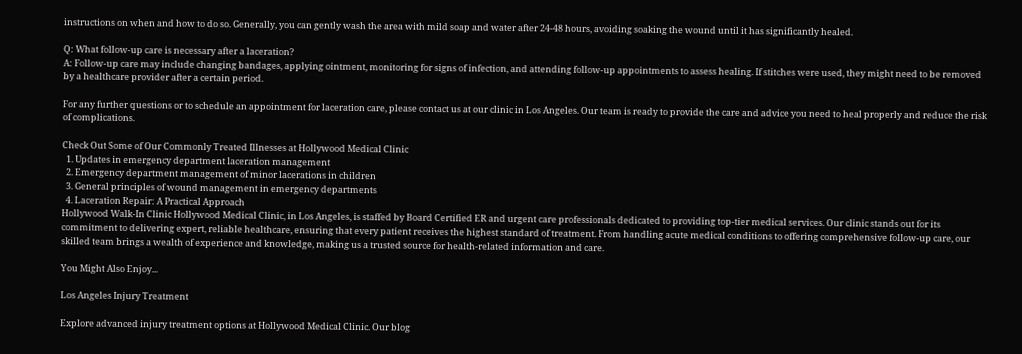instructions on when and how to do so. Generally, you can gently wash the area with mild soap and water after 24-48 hours, avoiding soaking the wound until it has significantly healed.

Q: What follow-up care is necessary after a laceration?
A: Follow-up care may include changing bandages, applying ointment, monitoring for signs of infection, and attending follow-up appointments to assess healing. If stitches were used, they might need to be removed by a healthcare provider after a certain period.

For any further questions or to schedule an appointment for laceration care, please contact us at our clinic in Los Angeles. Our team is ready to provide the care and advice you need to heal properly and reduce the risk of complications.

Check Out Some of Our Commonly Treated Illnesses at Hollywood Medical Clinic
  1. Updates in emergency department laceration management
  2. Emergency department management of minor lacerations in children
  3. General principles of wound management in emergency departments
  4. Laceration Repair: A Practical Approach
Hollywood Walk-In Clinic Hollywood Medical Clinic, in Los Angeles, is staffed by Board Certified ER and urgent care professionals dedicated to providing top-tier medical services. Our clinic stands out for its commitment to delivering expert, reliable healthcare, ensuring that every patient receives the highest standard of treatment. From handling acute medical conditions to offering comprehensive follow-up care, our skilled team brings a wealth of experience and knowledge, making us a trusted source for health-related information and care.

You Might Also Enjoy...

Los Angeles Injury Treatment

Explore advanced injury treatment options at Hollywood Medical Clinic. Our blog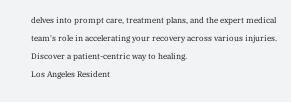delves into prompt care, treatment plans, and the expert medical team's role in accelerating your recovery across various injuries. Discover a patient-centric way to healing.
Los Angeles Resident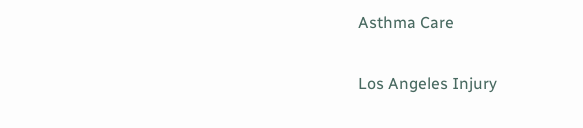Asthma Care

Los Angeles Injury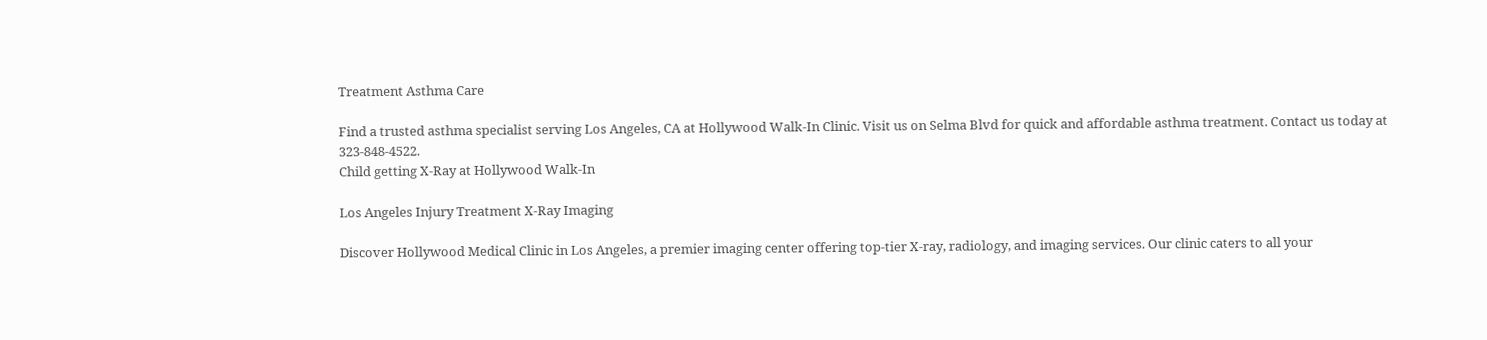Treatment Asthma Care

Find a trusted asthma specialist serving Los Angeles, CA at Hollywood Walk-In Clinic. Visit us on Selma Blvd for quick and affordable asthma treatment. Contact us today at 323-848-4522.
Child getting X-Ray at Hollywood Walk-In

Los Angeles Injury Treatment X-Ray Imaging

Discover Hollywood Medical Clinic in Los Angeles, a premier imaging center offering top-tier X-ray, radiology, and imaging services. Our clinic caters to all your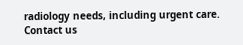radiology needs, including urgent care. Contact us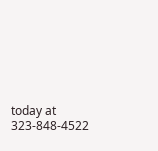today at 323-848-4522